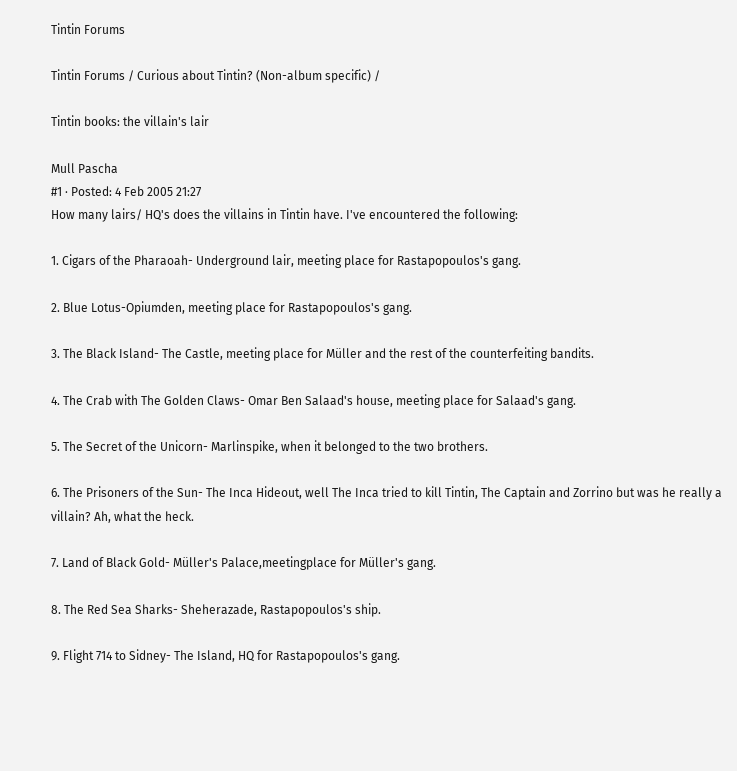Tintin Forums

Tintin Forums / Curious about Tintin? (Non-album specific) /

Tintin books: the villain's lair

Mull Pascha
#1 · Posted: 4 Feb 2005 21:27
How many lairs/ HQ's does the villains in Tintin have. I've encountered the following:

1. Cigars of the Pharaoah- Underground lair, meeting place for Rastapopoulos's gang.

2. Blue Lotus-Opiumden, meeting place for Rastapopoulos's gang.

3. The Black Island- The Castle, meeting place for Müller and the rest of the counterfeiting bandits.

4. The Crab with The Golden Claws- Omar Ben Salaad's house, meeting place for Salaad's gang.

5. The Secret of the Unicorn- Marlinspike, when it belonged to the two brothers.

6. The Prisoners of the Sun- The Inca Hideout, well The Inca tried to kill Tintin, The Captain and Zorrino but was he really a villain? Ah, what the heck.

7. Land of Black Gold- Müller's Palace,meetingplace for Müller's gang.

8. The Red Sea Sharks- Sheherazade, Rastapopoulos's ship.

9. Flight 714 to Sidney- The Island, HQ for Rastapopoulos's gang.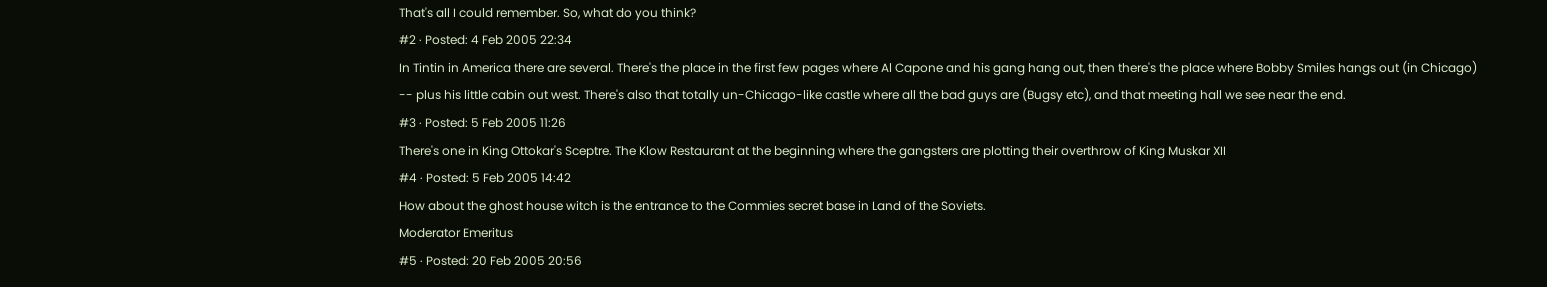That's all I could remember. So, what do you think?
#2 · Posted: 4 Feb 2005 22:34
In Tintin in America there are several. There's the place in the first few pages where Al Capone and his gang hang out, then there's the place where Bobby Smiles hangs out (in Chicago) -- plus his little cabin out west. There's also that totally un-Chicago-like castle where all the bad guys are (Bugsy etc), and that meeting hall we see near the end.
#3 · Posted: 5 Feb 2005 11:26
There's one in King Ottokar's Sceptre. The Klow Restaurant at the beginning where the gangsters are plotting their overthrow of King Muskar XII
#4 · Posted: 5 Feb 2005 14:42
How about the ghost house witch is the entrance to the Commies secret base in Land of the Soviets.
Moderator Emeritus
#5 · Posted: 20 Feb 2005 20:56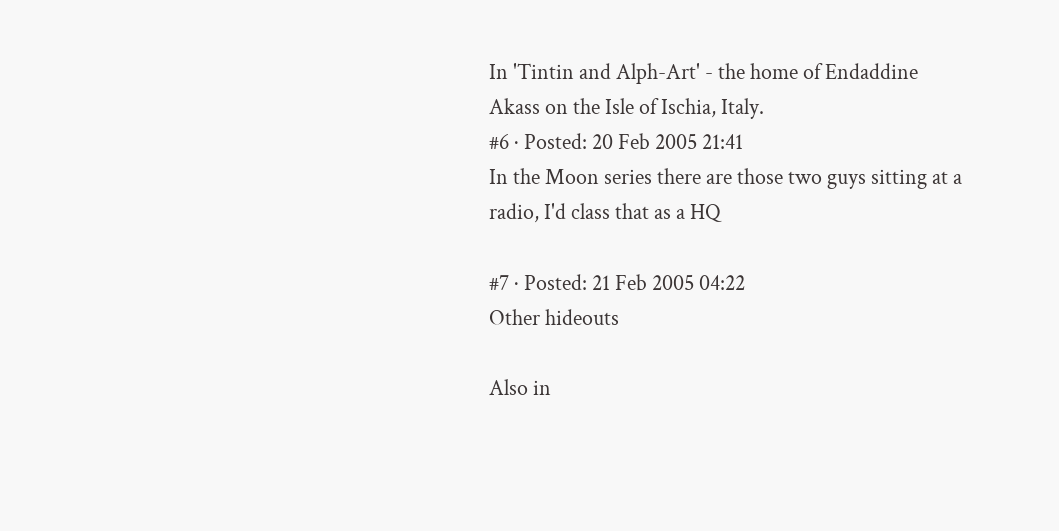In 'Tintin and Alph-Art' - the home of Endaddine Akass on the Isle of Ischia, Italy.
#6 · Posted: 20 Feb 2005 21:41
In the Moon series there are those two guys sitting at a radio, I'd class that as a HQ

#7 · Posted: 21 Feb 2005 04:22
Other hideouts

Also in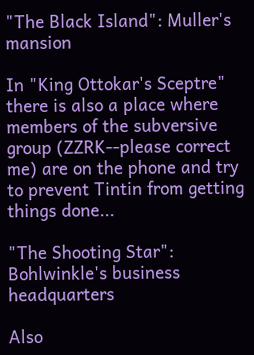"The Black Island": Muller's mansion

In "King Ottokar's Sceptre" there is also a place where members of the subversive group (ZZRK--please correct me) are on the phone and try to prevent Tintin from getting things done...

"The Shooting Star": Bohlwinkle's business headquarters

Also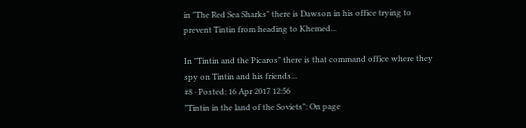in "The Red Sea Sharks" there is Dawson in his office trying to prevent Tintin from heading to Khemed...

In "Tintin and the Picaros" there is that command office where they spy on Tintin and his friends...
#8 · Posted: 16 Apr 2017 12:56
"Tintin in the land of the Soviets": On page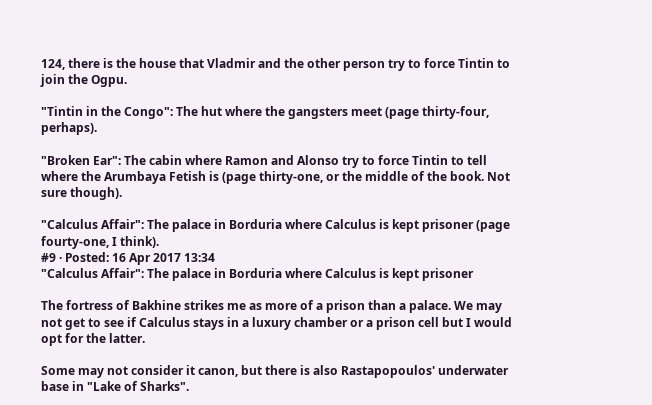124, there is the house that Vladmir and the other person try to force Tintin to join the Ogpu.

"Tintin in the Congo": The hut where the gangsters meet (page thirty-four, perhaps).

"Broken Ear": The cabin where Ramon and Alonso try to force Tintin to tell where the Arumbaya Fetish is (page thirty-one, or the middle of the book. Not sure though).

"Calculus Affair": The palace in Borduria where Calculus is kept prisoner (page fourty-one, I think).
#9 · Posted: 16 Apr 2017 13:34
"Calculus Affair": The palace in Borduria where Calculus is kept prisoner

The fortress of Bakhine strikes me as more of a prison than a palace. We may not get to see if Calculus stays in a luxury chamber or a prison cell but I would opt for the latter.

Some may not consider it canon, but there is also Rastapopoulos' underwater base in "Lake of Sharks".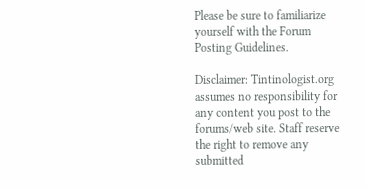Please be sure to familiarize yourself with the Forum Posting Guidelines.

Disclaimer: Tintinologist.org assumes no responsibility for any content you post to the forums/web site. Staff reserve the right to remove any submitted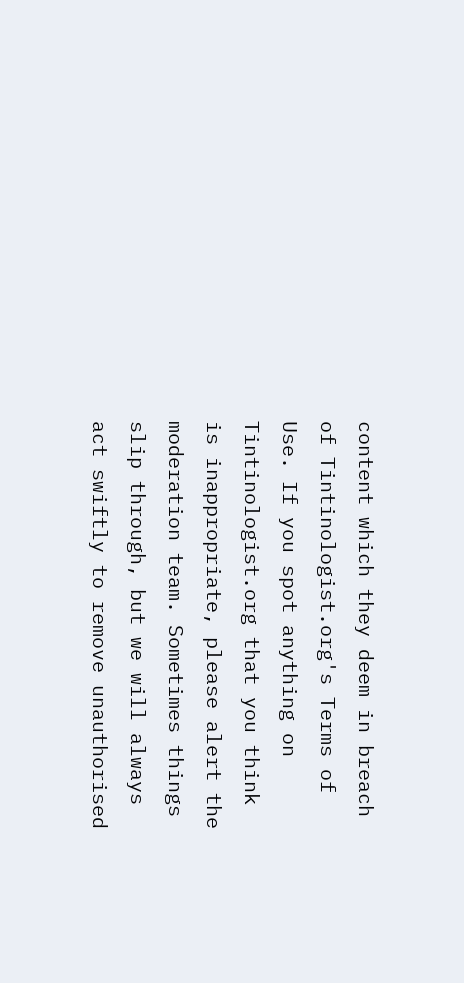content which they deem in breach of Tintinologist.org's Terms of Use. If you spot anything on Tintinologist.org that you think is inappropriate, please alert the moderation team. Sometimes things slip through, but we will always act swiftly to remove unauthorised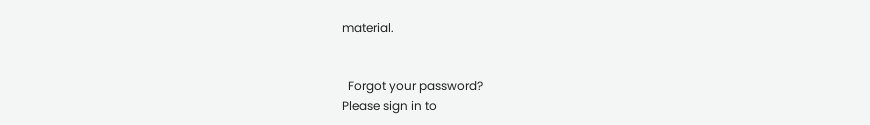material.


  Forgot your password?
Please sign in to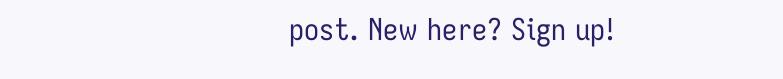post. New here? Sign up!